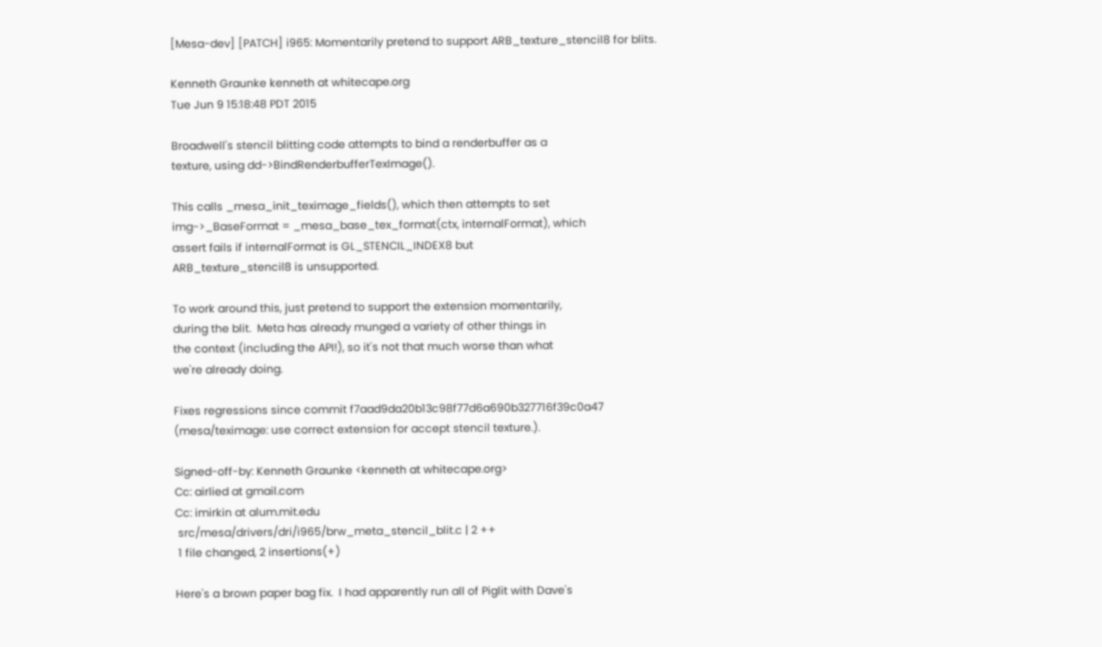[Mesa-dev] [PATCH] i965: Momentarily pretend to support ARB_texture_stencil8 for blits.

Kenneth Graunke kenneth at whitecape.org
Tue Jun 9 15:18:48 PDT 2015

Broadwell's stencil blitting code attempts to bind a renderbuffer as a
texture, using dd->BindRenderbufferTexImage().

This calls _mesa_init_teximage_fields(), which then attempts to set
img->_BaseFormat = _mesa_base_tex_format(ctx, internalFormat), which
assert fails if internalFormat is GL_STENCIL_INDEX8 but
ARB_texture_stencil8 is unsupported.

To work around this, just pretend to support the extension momentarily,
during the blit.  Meta has already munged a variety of other things in
the context (including the API!), so it's not that much worse than what
we're already doing.

Fixes regressions since commit f7aad9da20b13c98f77d6a690b327716f39c0a47
(mesa/teximage: use correct extension for accept stencil texture.).

Signed-off-by: Kenneth Graunke <kenneth at whitecape.org>
Cc: airlied at gmail.com
Cc: imirkin at alum.mit.edu
 src/mesa/drivers/dri/i965/brw_meta_stencil_blit.c | 2 ++
 1 file changed, 2 insertions(+)

Here's a brown paper bag fix.  I had apparently run all of Piglit with Dave's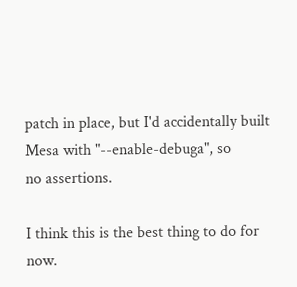patch in place, but I'd accidentally built Mesa with "--enable-debuga", so
no assertions.

I think this is the best thing to do for now.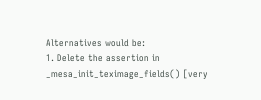Alternatives would be:
1. Delete the assertion in _mesa_init_teximage_fields() [very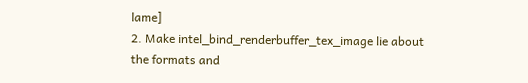lame]
2. Make intel_bind_renderbuffer_tex_image lie about the formats and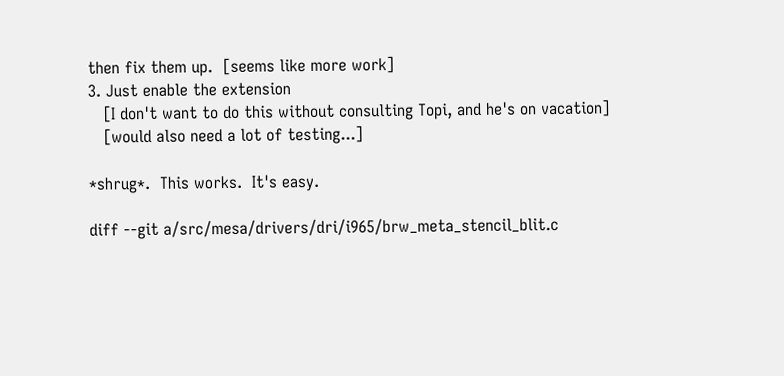then fix them up.  [seems like more work]
3. Just enable the extension
   [I don't want to do this without consulting Topi, and he's on vacation]
   [would also need a lot of testing...]

*shrug*.  This works.  It's easy.

diff --git a/src/mesa/drivers/dri/i965/brw_meta_stencil_blit.c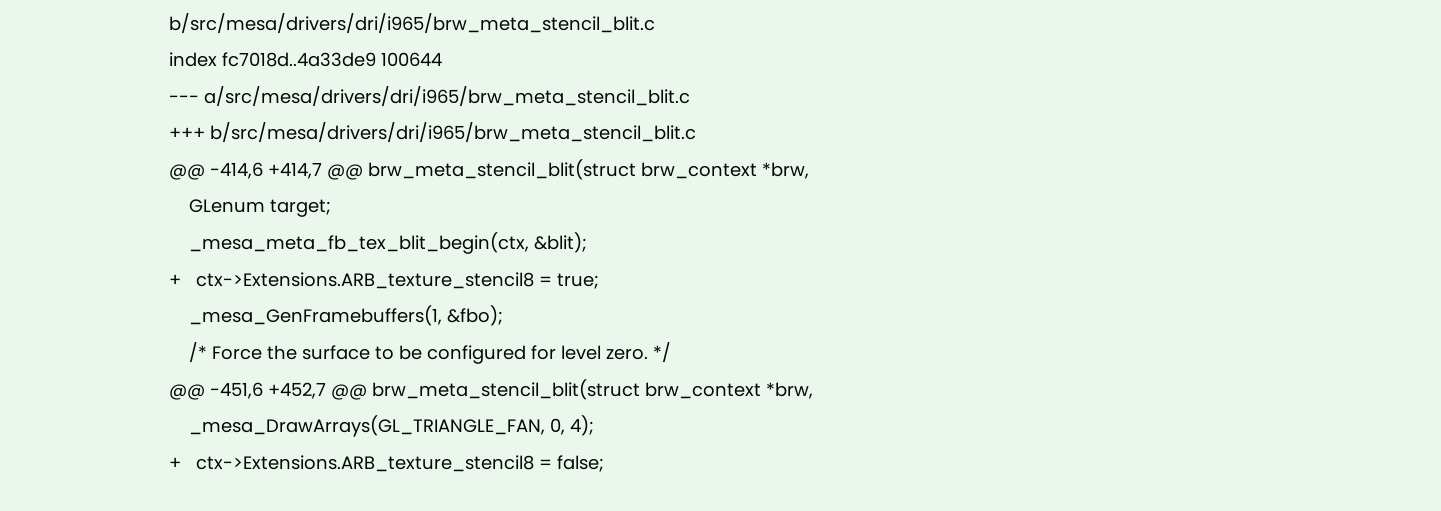b/src/mesa/drivers/dri/i965/brw_meta_stencil_blit.c
index fc7018d..4a33de9 100644
--- a/src/mesa/drivers/dri/i965/brw_meta_stencil_blit.c
+++ b/src/mesa/drivers/dri/i965/brw_meta_stencil_blit.c
@@ -414,6 +414,7 @@ brw_meta_stencil_blit(struct brw_context *brw,
    GLenum target;
    _mesa_meta_fb_tex_blit_begin(ctx, &blit);
+   ctx->Extensions.ARB_texture_stencil8 = true;
    _mesa_GenFramebuffers(1, &fbo);
    /* Force the surface to be configured for level zero. */
@@ -451,6 +452,7 @@ brw_meta_stencil_blit(struct brw_context *brw,
    _mesa_DrawArrays(GL_TRIANGLE_FAN, 0, 4);
+   ctx->Extensions.ARB_texture_stencil8 = false;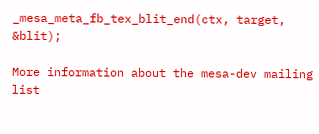_mesa_meta_fb_tex_blit_end(ctx, target, &blit);

More information about the mesa-dev mailing list